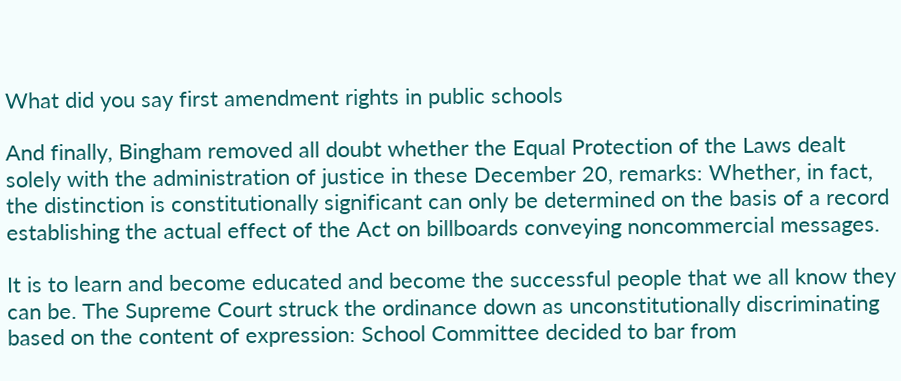What did you say first amendment rights in public schools

And finally, Bingham removed all doubt whether the Equal Protection of the Laws dealt solely with the administration of justice in these December 20, remarks: Whether, in fact, the distinction is constitutionally significant can only be determined on the basis of a record establishing the actual effect of the Act on billboards conveying noncommercial messages.

It is to learn and become educated and become the successful people that we all know they can be. The Supreme Court struck the ordinance down as unconstitutionally discriminating based on the content of expression: School Committee decided to bar from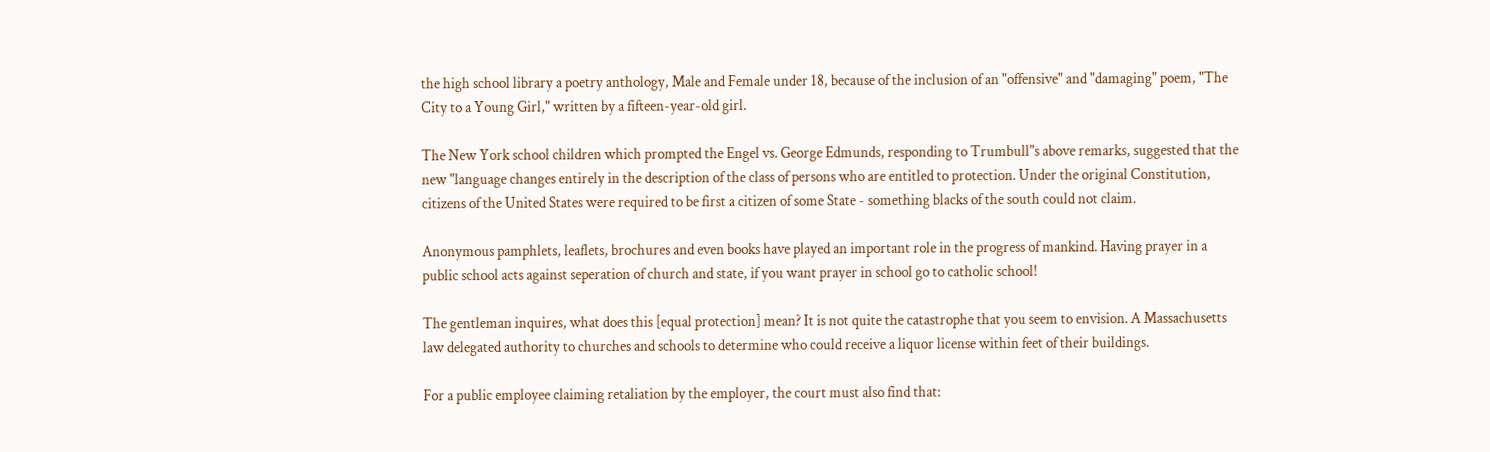the high school library a poetry anthology, Male and Female under 18, because of the inclusion of an "offensive" and "damaging" poem, "The City to a Young Girl," written by a fifteen-year-old girl.

The New York school children which prompted the Engel vs. George Edmunds, responding to Trumbull"s above remarks, suggested that the new "language changes entirely in the description of the class of persons who are entitled to protection. Under the original Constitution, citizens of the United States were required to be first a citizen of some State - something blacks of the south could not claim.

Anonymous pamphlets, leaflets, brochures and even books have played an important role in the progress of mankind. Having prayer in a public school acts against seperation of church and state, if you want prayer in school go to catholic school!

The gentleman inquires, what does this [equal protection] mean? It is not quite the catastrophe that you seem to envision. A Massachusetts law delegated authority to churches and schools to determine who could receive a liquor license within feet of their buildings.

For a public employee claiming retaliation by the employer, the court must also find that: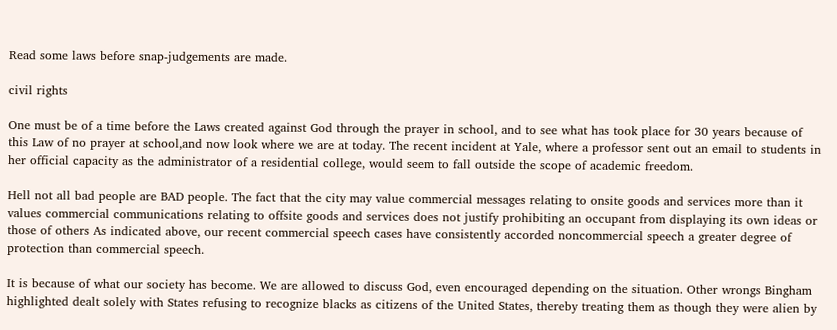Read some laws before snap-judgements are made.

civil rights

One must be of a time before the Laws created against God through the prayer in school, and to see what has took place for 30 years because of this Law of no prayer at school,and now look where we are at today. The recent incident at Yale, where a professor sent out an email to students in her official capacity as the administrator of a residential college, would seem to fall outside the scope of academic freedom.

Hell not all bad people are BAD people. The fact that the city may value commercial messages relating to onsite goods and services more than it values commercial communications relating to offsite goods and services does not justify prohibiting an occupant from displaying its own ideas or those of others As indicated above, our recent commercial speech cases have consistently accorded noncommercial speech a greater degree of protection than commercial speech.

It is because of what our society has become. We are allowed to discuss God, even encouraged depending on the situation. Other wrongs Bingham highlighted dealt solely with States refusing to recognize blacks as citizens of the United States, thereby treating them as though they were alien by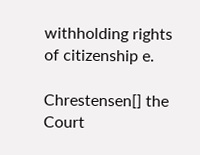withholding rights of citizenship e.

Chrestensen[] the Court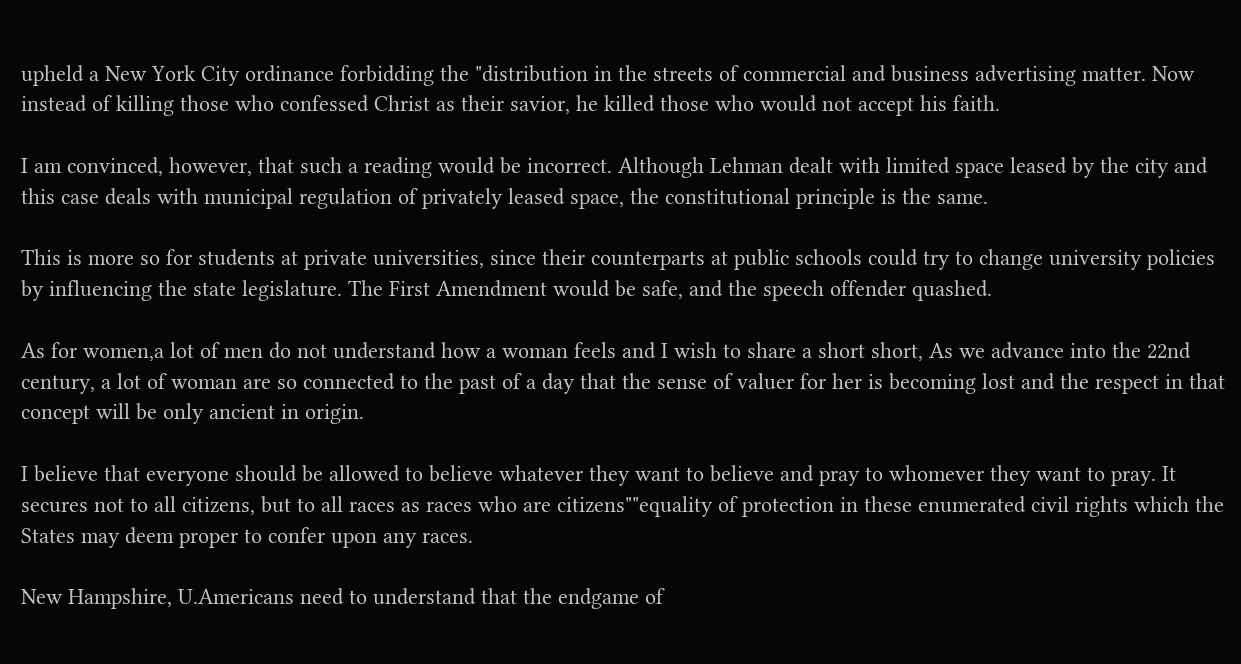upheld a New York City ordinance forbidding the "distribution in the streets of commercial and business advertising matter. Now instead of killing those who confessed Christ as their savior, he killed those who would not accept his faith.

I am convinced, however, that such a reading would be incorrect. Although Lehman dealt with limited space leased by the city and this case deals with municipal regulation of privately leased space, the constitutional principle is the same.

This is more so for students at private universities, since their counterparts at public schools could try to change university policies by influencing the state legislature. The First Amendment would be safe, and the speech offender quashed.

As for women,a lot of men do not understand how a woman feels and I wish to share a short short, As we advance into the 22nd century, a lot of woman are so connected to the past of a day that the sense of valuer for her is becoming lost and the respect in that concept will be only ancient in origin.

I believe that everyone should be allowed to believe whatever they want to believe and pray to whomever they want to pray. It secures not to all citizens, but to all races as races who are citizens""equality of protection in these enumerated civil rights which the States may deem proper to confer upon any races.

New Hampshire, U.Americans need to understand that the endgame of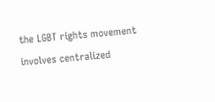the LGBT rights movement involves centralized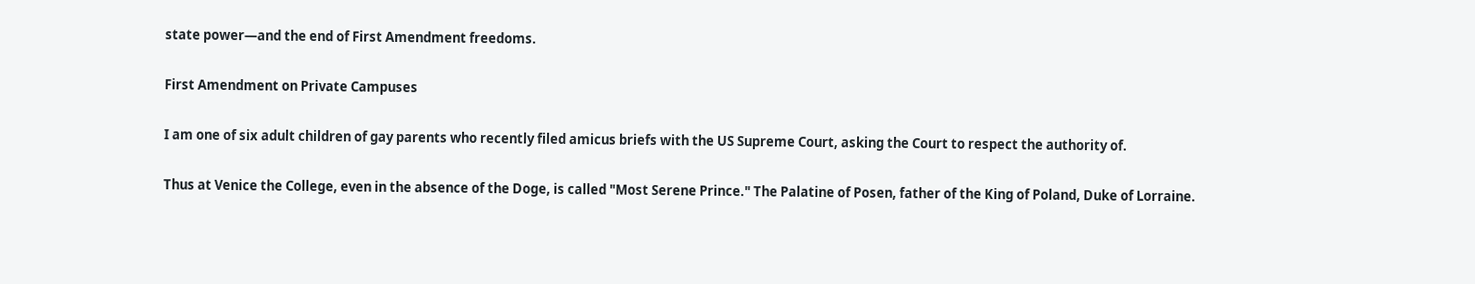state power—and the end of First Amendment freedoms.

First Amendment on Private Campuses

I am one of six adult children of gay parents who recently filed amicus briefs with the US Supreme Court, asking the Court to respect the authority of.

Thus at Venice the College, even in the absence of the Doge, is called "Most Serene Prince." The Palatine of Posen, father of the King of Poland, Duke of Lorraine.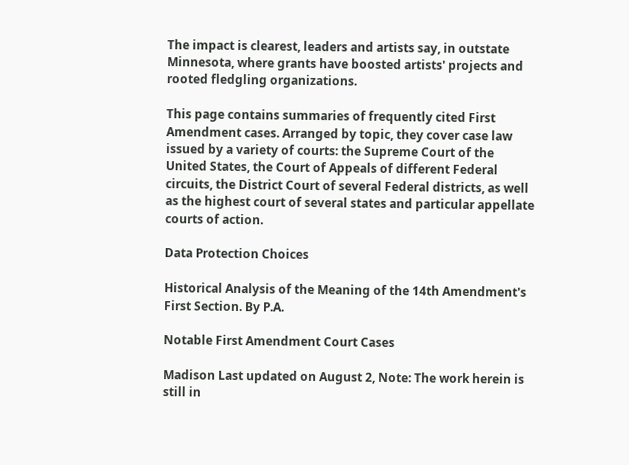The impact is clearest, leaders and artists say, in outstate Minnesota, where grants have boosted artists' projects and rooted fledgling organizations.

This page contains summaries of frequently cited First Amendment cases. Arranged by topic, they cover case law issued by a variety of courts: the Supreme Court of the United States, the Court of Appeals of different Federal circuits, the District Court of several Federal districts, as well as the highest court of several states and particular appellate courts of action.

Data Protection Choices

Historical Analysis of the Meaning of the 14th Amendment's First Section. By P.A.

Notable First Amendment Court Cases

Madison Last updated on August 2, Note: The work herein is still in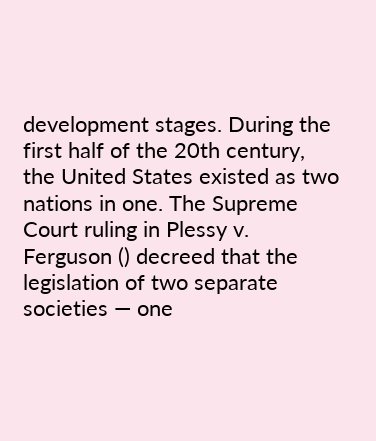development stages. During the first half of the 20th century, the United States existed as two nations in one. The Supreme Court ruling in Plessy v. Ferguson () decreed that the legislation of two separate societies — one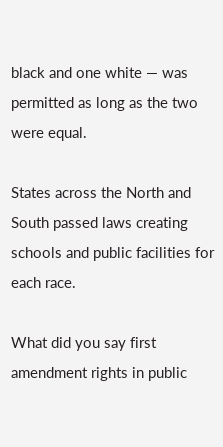black and one white — was permitted as long as the two were equal.

States across the North and South passed laws creating schools and public facilities for each race.

What did you say first amendment rights in public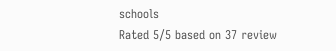schools
Rated 5/5 based on 37 review